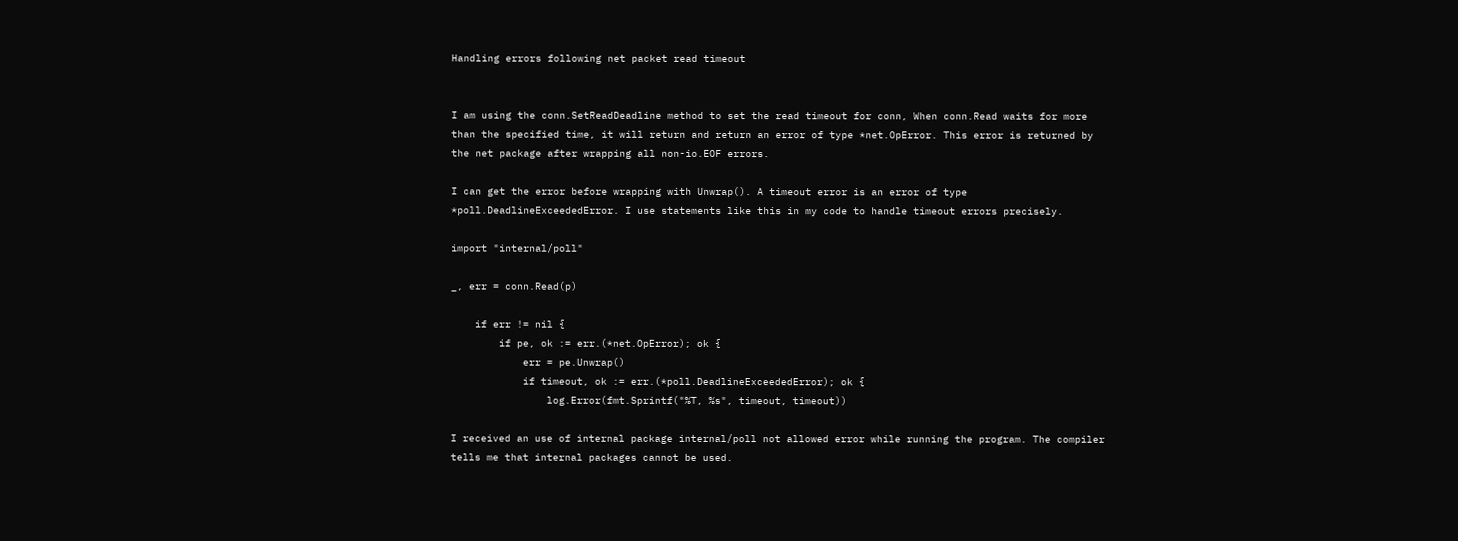Handling errors following net packet read timeout


I am using the conn.SetReadDeadline method to set the read timeout for conn, When conn.Read waits for more than the specified time, it will return and return an error of type *net.OpError. This error is returned by the net package after wrapping all non-io.EOF errors.

I can get the error before wrapping with Unwrap(). A timeout error is an error of type *poll.DeadlineExceededError. I use statements like this in my code to handle timeout errors precisely.

import "internal/poll"

_, err = conn.Read(p)

    if err != nil {
        if pe, ok := err.(*net.OpError); ok {
            err = pe.Unwrap()
            if timeout, ok := err.(*poll.DeadlineExceededError); ok {
                log.Error(fmt.Sprintf("%T, %s", timeout, timeout))

I received an use of internal package internal/poll not allowed error while running the program. The compiler tells me that internal packages cannot be used.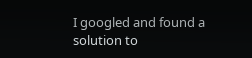I googled and found a solution to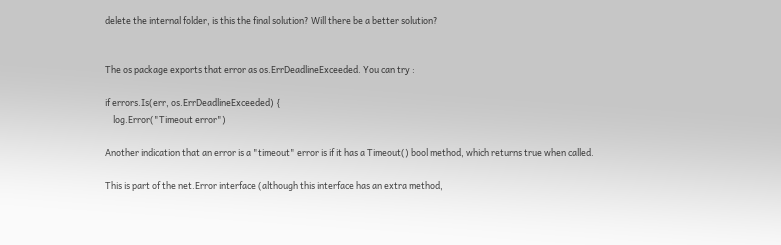delete the internal folder, is this the final solution? Will there be a better solution?


The os package exports that error as os.ErrDeadlineExceeded. You can try :

if errors.Is(err, os.ErrDeadlineExceeded) {
    log.Error("Timeout error")

Another indication that an error is a "timeout" error is if it has a Timeout() bool method, which returns true when called.

This is part of the net.Error interface (although this interface has an extra method,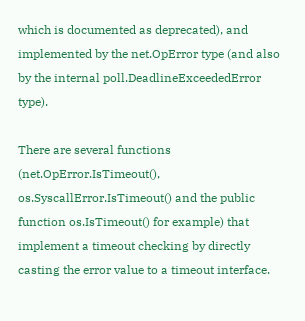which is documented as deprecated), and implemented by the net.OpError type (and also by the internal poll.DeadlineExceededError type).

There are several functions (net.OpError.IsTimeout(), os.SyscallError.IsTimeout() and the public function os.IsTimeout() for example) that implement a timeout checking by directly casting the error value to a timeout interface.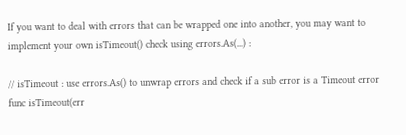If you want to deal with errors that can be wrapped one into another, you may want to implement your own isTimeout() check using errors.As(...) :

// isTimeout : use errors.As() to unwrap errors and check if a sub error is a Timeout error
func isTimeout(err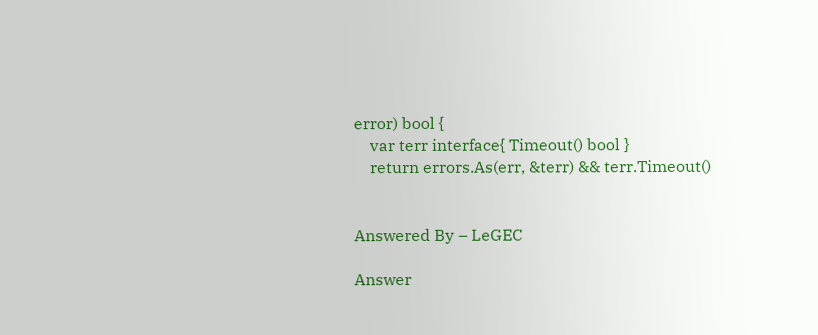error) bool {
    var terr interface{ Timeout() bool }
    return errors.As(err, &terr) && terr.Timeout()


Answered By – LeGEC

Answer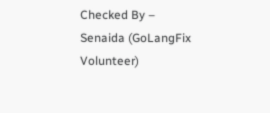Checked By – Senaida (GoLangFix Volunteer)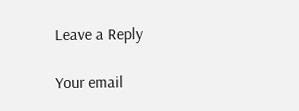Leave a Reply

Your email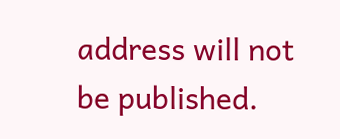address will not be published.